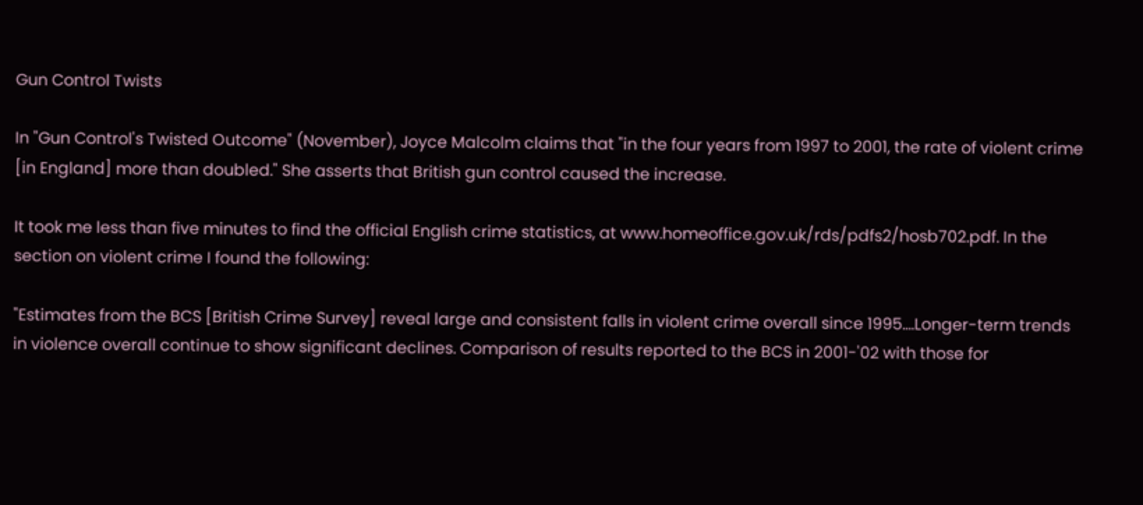Gun Control Twists

In "Gun Control's Twisted Outcome" (November), Joyce Malcolm claims that "in the four years from 1997 to 2001, the rate of violent crime [in England] more than doubled." She asserts that British gun control caused the increase.

It took me less than five minutes to find the official English crime statistics, at www.homeoffice.gov.uk/rds/pdfs2/hosb702.pdf. In the section on violent crime I found the following:

"Estimates from the BCS [British Crime Survey] reveal large and consistent falls in violent crime overall since 1995….Longer-term trends in violence overall continue to show significant declines. Comparison of results reported to the BCS in 2001-'02 with those for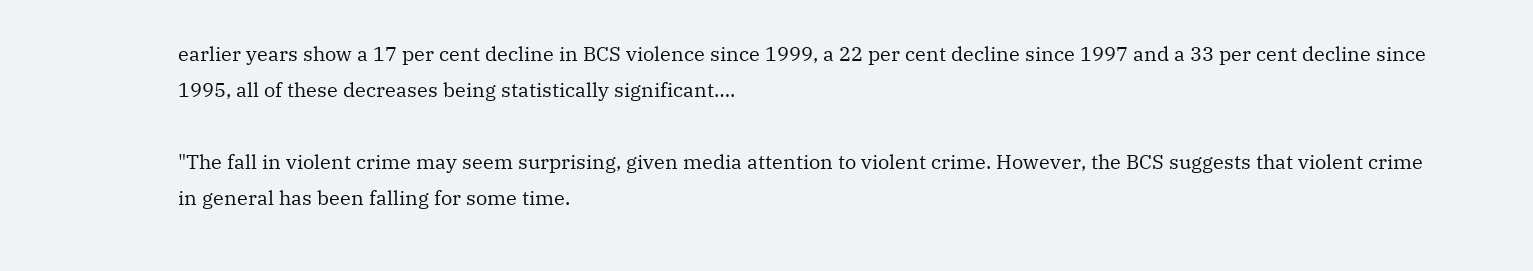earlier years show a 17 per cent decline in BCS violence since 1999, a 22 per cent decline since 1997 and a 33 per cent decline since 1995, all of these decreases being statistically significant….

"The fall in violent crime may seem surprising, given media attention to violent crime. However, the BCS suggests that violent crime in general has been falling for some time.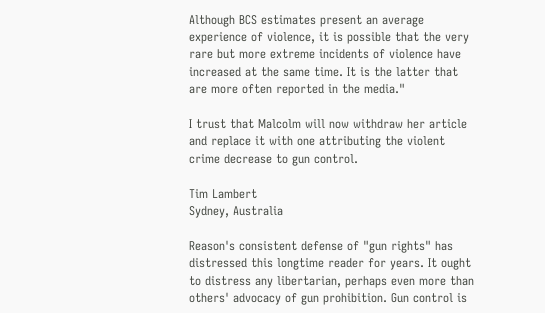Although BCS estimates present an average experience of violence, it is possible that the very rare but more extreme incidents of violence have increased at the same time. It is the latter that are more often reported in the media."

I trust that Malcolm will now withdraw her article and replace it with one attributing the violent crime decrease to gun control.

Tim Lambert
Sydney, Australia

Reason's consistent defense of "gun rights" has distressed this longtime reader for years. It ought to distress any libertarian, perhaps even more than others' advocacy of gun prohibition. Gun control is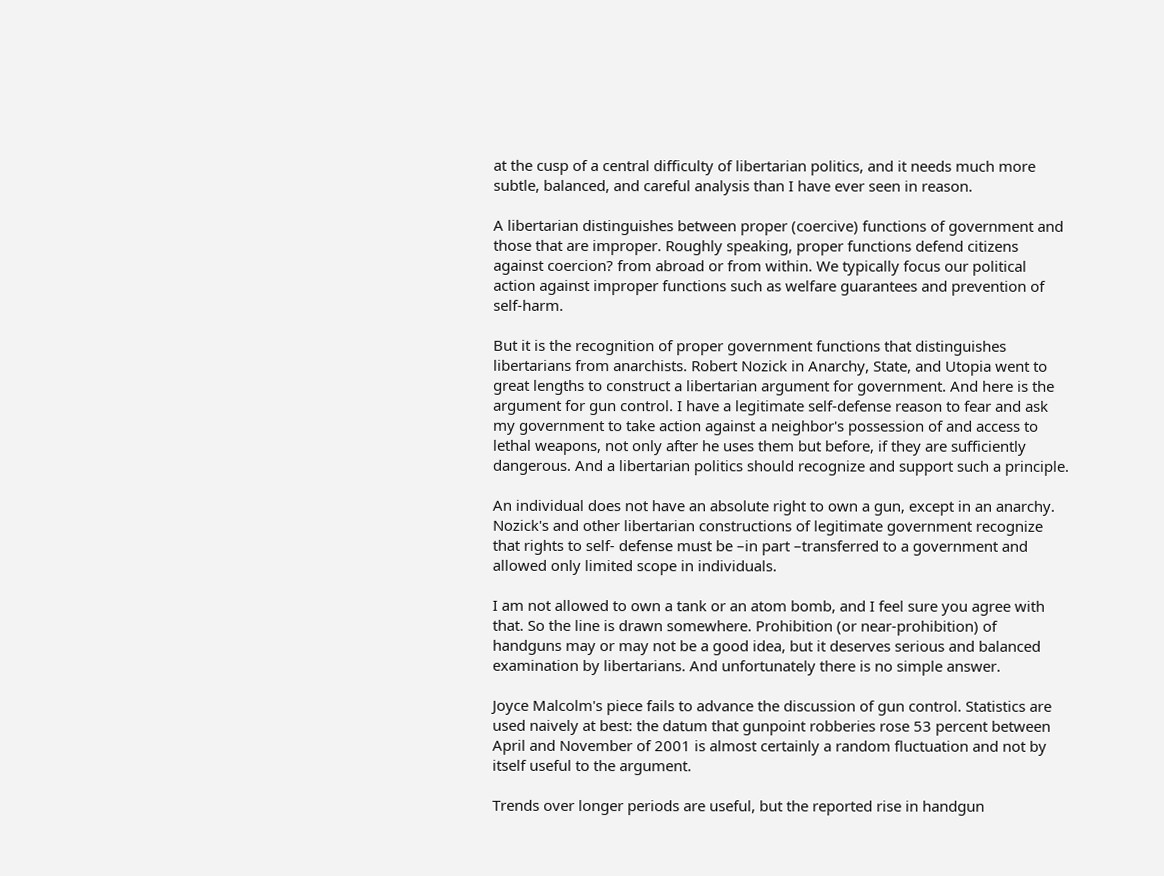at the cusp of a central difficulty of libertarian politics, and it needs much more subtle, balanced, and careful analysis than I have ever seen in reason.

A libertarian distinguishes between proper (coercive) functions of government and those that are improper. Roughly speaking, proper functions defend citizens against coercion? from abroad or from within. We typically focus our political action against improper functions such as welfare guarantees and prevention of self-harm.

But it is the recognition of proper government functions that distinguishes libertarians from anarchists. Robert Nozick in Anarchy, State, and Utopia went to great lengths to construct a libertarian argument for government. And here is the argument for gun control. I have a legitimate self-defense reason to fear and ask my government to take action against a neighbor's possession of and access to lethal weapons, not only after he uses them but before, if they are sufficiently dangerous. And a libertarian politics should recognize and support such a principle.

An individual does not have an absolute right to own a gun, except in an anarchy. Nozick's and other libertarian constructions of legitimate government recognize that rights to self- defense must be –in part –transferred to a government and allowed only limited scope in individuals.

I am not allowed to own a tank or an atom bomb, and I feel sure you agree with that. So the line is drawn somewhere. Prohibition (or near-prohibition) of handguns may or may not be a good idea, but it deserves serious and balanced examination by libertarians. And unfortunately there is no simple answer.

Joyce Malcolm's piece fails to advance the discussion of gun control. Statistics are used naively at best: the datum that gunpoint robberies rose 53 percent between April and November of 2001 is almost certainly a random fluctuation and not by itself useful to the argument.

Trends over longer periods are useful, but the reported rise in handgun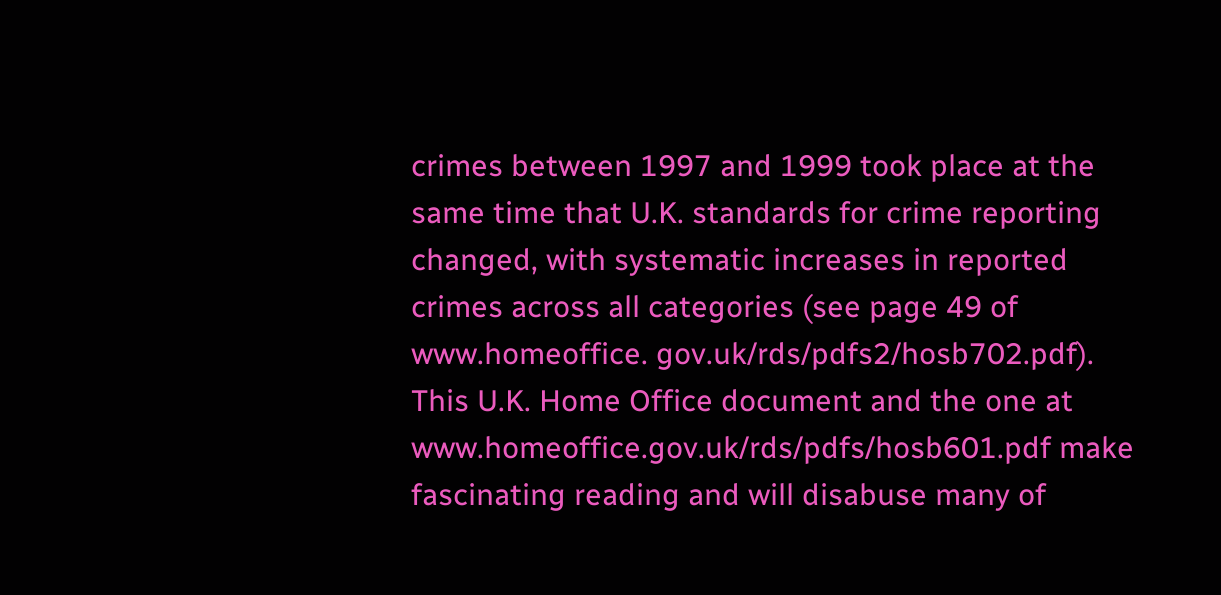crimes between 1997 and 1999 took place at the same time that U.K. standards for crime reporting changed, with systematic increases in reported crimes across all categories (see page 49 of www.homeoffice. gov.uk/rds/pdfs2/hosb702.pdf). This U.K. Home Office document and the one at www.homeoffice.gov.uk/rds/pdfs/hosb601.pdf make fascinating reading and will disabuse many of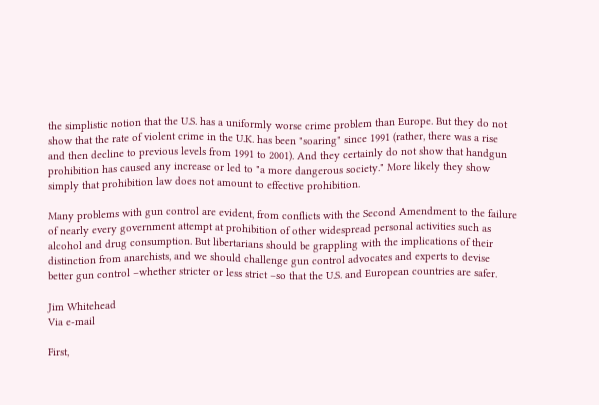the simplistic notion that the U.S. has a uniformly worse crime problem than Europe. But they do not show that the rate of violent crime in the U.K. has been "soaring" since 1991 (rather, there was a rise and then decline to previous levels from 1991 to 2001). And they certainly do not show that handgun prohibition has caused any increase or led to "a more dangerous society." More likely they show simply that prohibition law does not amount to effective prohibition.

Many problems with gun control are evident, from conflicts with the Second Amendment to the failure of nearly every government attempt at prohibition of other widespread personal activities such as alcohol and drug consumption. But libertarians should be grappling with the implications of their distinction from anarchists, and we should challenge gun control advocates and experts to devise better gun control –whether stricter or less strict –so that the U.S. and European countries are safer.

Jim Whitehead
Via e-mail

First,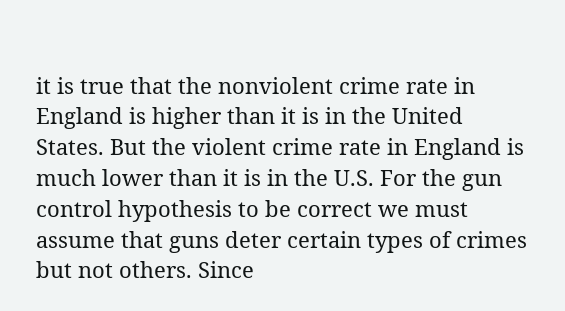it is true that the nonviolent crime rate in England is higher than it is in the United States. But the violent crime rate in England is much lower than it is in the U.S. For the gun control hypothesis to be correct we must assume that guns deter certain types of crimes but not others. Since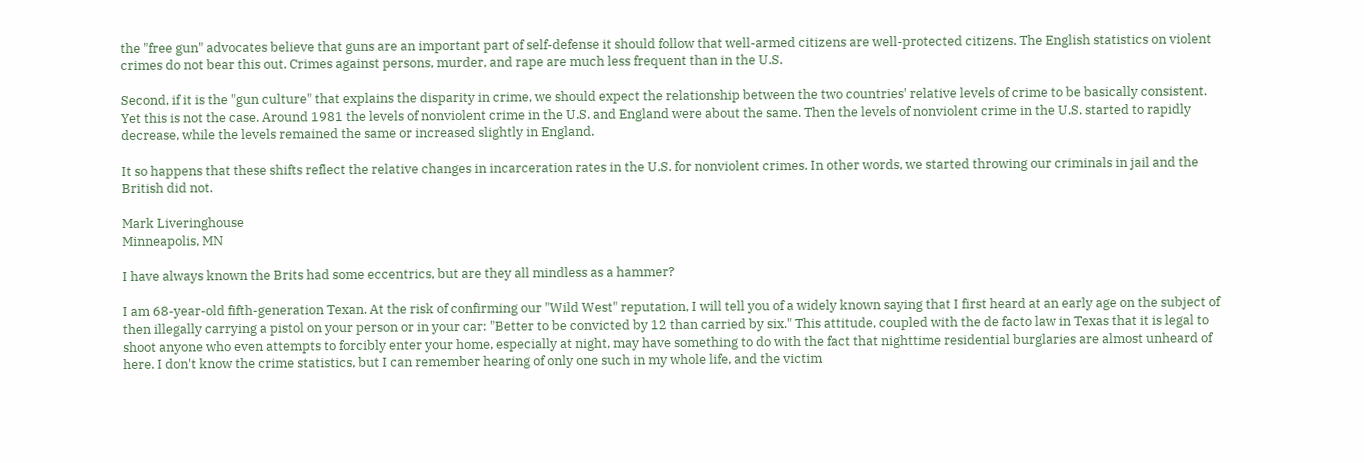the "free gun" advocates believe that guns are an important part of self-defense it should follow that well-armed citizens are well-protected citizens. The English statistics on violent crimes do not bear this out. Crimes against persons, murder, and rape are much less frequent than in the U.S.

Second, if it is the "gun culture" that explains the disparity in crime, we should expect the relationship between the two countries' relative levels of crime to be basically consistent. Yet this is not the case. Around 1981 the levels of nonviolent crime in the U.S. and England were about the same. Then the levels of nonviolent crime in the U.S. started to rapidly decrease, while the levels remained the same or increased slightly in England.

It so happens that these shifts reflect the relative changes in incarceration rates in the U.S. for nonviolent crimes. In other words, we started throwing our criminals in jail and the British did not.

Mark Liveringhouse
Minneapolis, MN

I have always known the Brits had some eccentrics, but are they all mindless as a hammer?

I am 68-year-old fifth-generation Texan. At the risk of confirming our "Wild West" reputation, I will tell you of a widely known saying that I first heard at an early age on the subject of then illegally carrying a pistol on your person or in your car: "Better to be convicted by 12 than carried by six." This attitude, coupled with the de facto law in Texas that it is legal to shoot anyone who even attempts to forcibly enter your home, especially at night, may have something to do with the fact that nighttime residential burglaries are almost unheard of here. I don't know the crime statistics, but I can remember hearing of only one such in my whole life, and the victim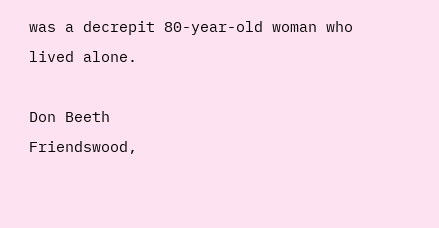was a decrepit 80-year-old woman who lived alone.

Don Beeth
Friendswood,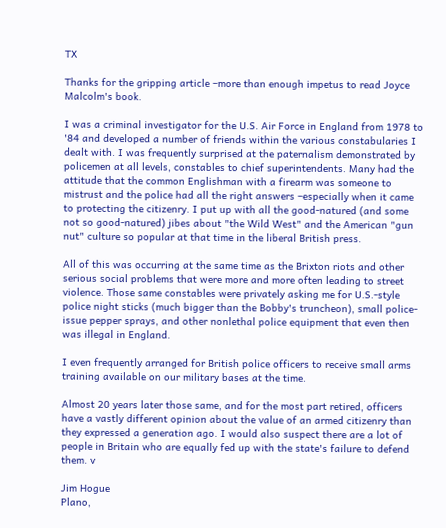TX

Thanks for the gripping article –more than enough impetus to read Joyce Malcolm's book.

I was a criminal investigator for the U.S. Air Force in England from 1978 to '84 and developed a number of friends within the various constabularies I dealt with. I was frequently surprised at the paternalism demonstrated by policemen at all levels, constables to chief superintendents. Many had the attitude that the common Englishman with a firearm was someone to mistrust and the police had all the right answers –especially when it came to protecting the citizenry. I put up with all the good-natured (and some not so good-natured) jibes about "the Wild West" and the American "gun nut" culture so popular at that time in the liberal British press.

All of this was occurring at the same time as the Brixton riots and other serious social problems that were more and more often leading to street violence. Those same constables were privately asking me for U.S.-style police night sticks (much bigger than the Bobby's truncheon), small police- issue pepper sprays, and other nonlethal police equipment that even then was illegal in England.

I even frequently arranged for British police officers to receive small arms training available on our military bases at the time.

Almost 20 years later those same, and for the most part retired, officers have a vastly different opinion about the value of an armed citizenry than they expressed a generation ago. I would also suspect there are a lot of people in Britain who are equally fed up with the state's failure to defend them. v

Jim Hogue
Plano,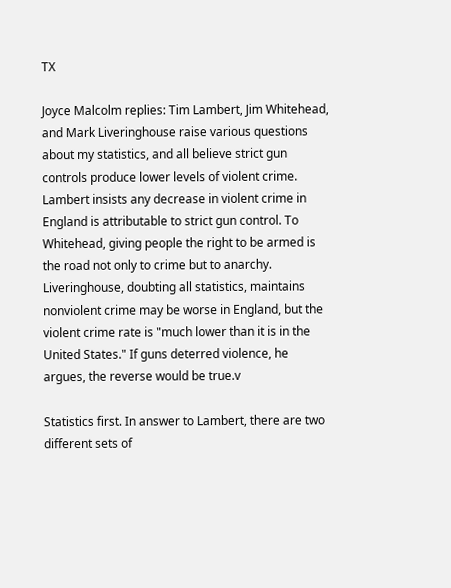TX

Joyce Malcolm replies: Tim Lambert, Jim Whitehead, and Mark Liveringhouse raise various questions about my statistics, and all believe strict gun controls produce lower levels of violent crime. Lambert insists any decrease in violent crime in England is attributable to strict gun control. To Whitehead, giving people the right to be armed is the road not only to crime but to anarchy. Liveringhouse, doubting all statistics, maintains nonviolent crime may be worse in England, but the violent crime rate is "much lower than it is in the United States." If guns deterred violence, he argues, the reverse would be true.v

Statistics first. In answer to Lambert, there are two different sets of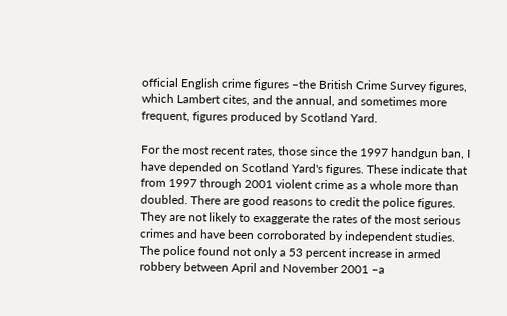official English crime figures –the British Crime Survey figures, which Lambert cites, and the annual, and sometimes more frequent, figures produced by Scotland Yard.

For the most recent rates, those since the 1997 handgun ban, I have depended on Scotland Yard's figures. These indicate that from 1997 through 2001 violent crime as a whole more than doubled. There are good reasons to credit the police figures. They are not likely to exaggerate the rates of the most serious crimes and have been corroborated by independent studies. The police found not only a 53 percent increase in armed robbery between April and November 2001 –a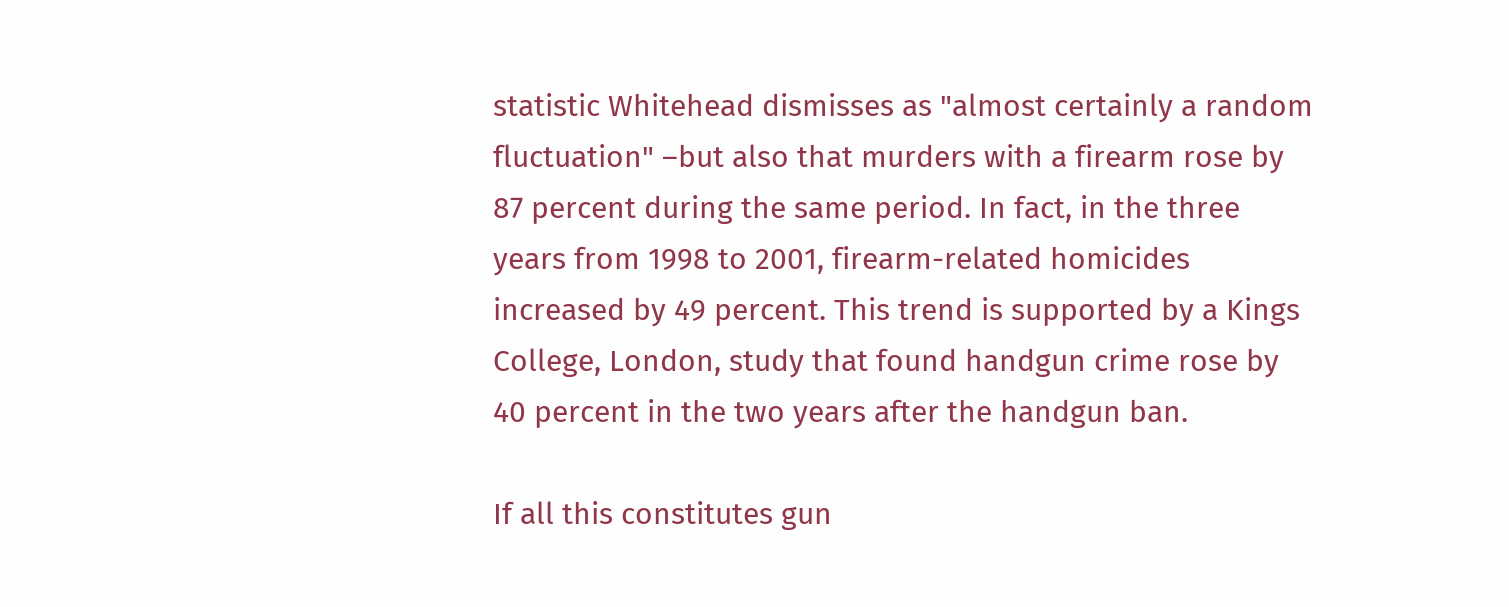statistic Whitehead dismisses as "almost certainly a random fluctuation" –but also that murders with a firearm rose by 87 percent during the same period. In fact, in the three years from 1998 to 2001, firearm-related homicides increased by 49 percent. This trend is supported by a Kings College, London, study that found handgun crime rose by 40 percent in the two years after the handgun ban.

If all this constitutes gun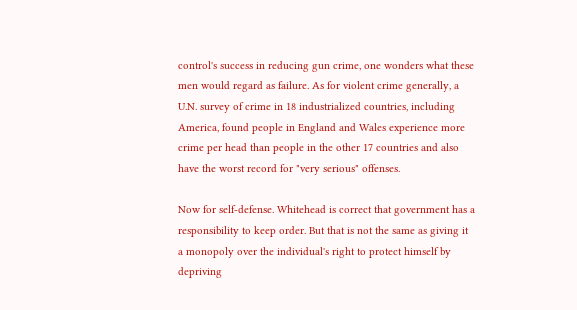control's success in reducing gun crime, one wonders what these men would regard as failure. As for violent crime generally, a U.N. survey of crime in 18 industrialized countries, including America, found people in England and Wales experience more crime per head than people in the other 17 countries and also have the worst record for "very serious" offenses.

Now for self-defense. Whitehead is correct that government has a responsibility to keep order. But that is not the same as giving it a monopoly over the individual's right to protect himself by depriving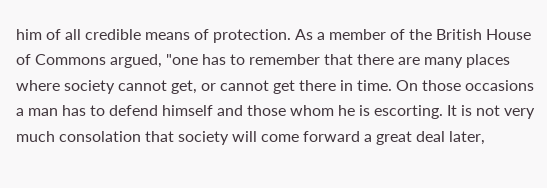him of all credible means of protection. As a member of the British House of Commons argued, "one has to remember that there are many places where society cannot get, or cannot get there in time. On those occasions a man has to defend himself and those whom he is escorting. It is not very much consolation that society will come forward a great deal later,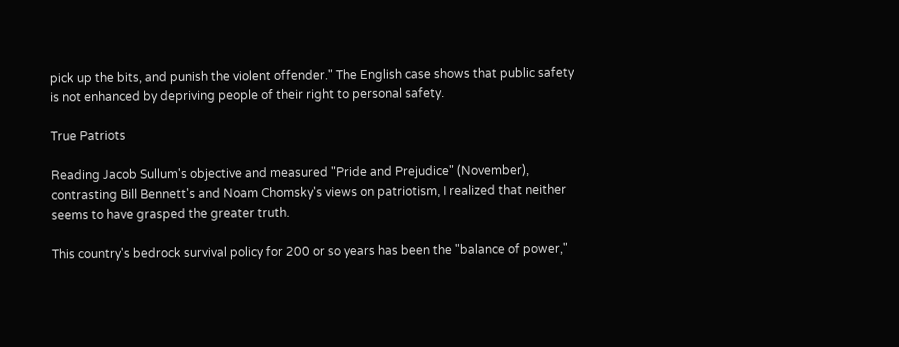pick up the bits, and punish the violent offender." The English case shows that public safety is not enhanced by depriving people of their right to personal safety.

True Patriots

Reading Jacob Sullum's objective and measured "Pride and Prejudice" (November), contrasting Bill Bennett's and Noam Chomsky's views on patriotism, I realized that neither seems to have grasped the greater truth.

This country's bedrock survival policy for 200 or so years has been the "balance of power,"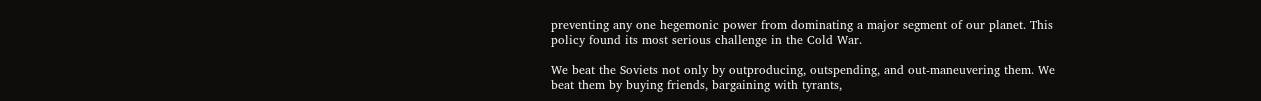preventing any one hegemonic power from dominating a major segment of our planet. This policy found its most serious challenge in the Cold War.

We beat the Soviets not only by outproducing, outspending, and out-maneuvering them. We beat them by buying friends, bargaining with tyrants,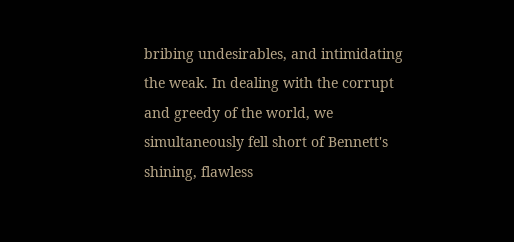bribing undesirables, and intimidating the weak. In dealing with the corrupt and greedy of the world, we simultaneously fell short of Bennett's shining, flawless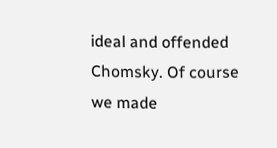ideal and offended Chomsky. Of course we made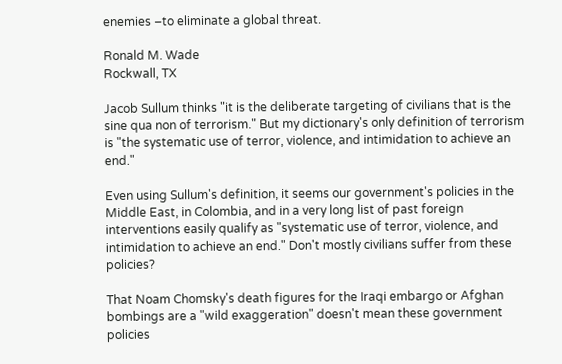enemies –to eliminate a global threat.

Ronald M. Wade
Rockwall, TX

Jacob Sullum thinks "it is the deliberate targeting of civilians that is the sine qua non of terrorism." But my dictionary's only definition of terrorism is "the systematic use of terror, violence, and intimidation to achieve an end."

Even using Sullum's definition, it seems our government's policies in the Middle East, in Colombia, and in a very long list of past foreign interventions easily qualify as "systematic use of terror, violence, and intimidation to achieve an end." Don't mostly civilians suffer from these policies?

That Noam Chomsky's death figures for the Iraqi embargo or Afghan bombings are a "wild exaggeration" doesn't mean these government policies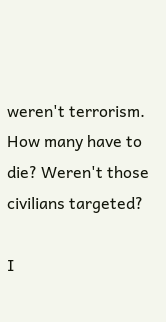weren't terrorism. How many have to die? Weren't those civilians targeted?

I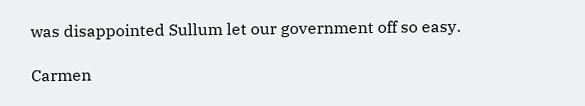was disappointed Sullum let our government off so easy.

Carmen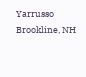Yarrusso
Brookline, NH